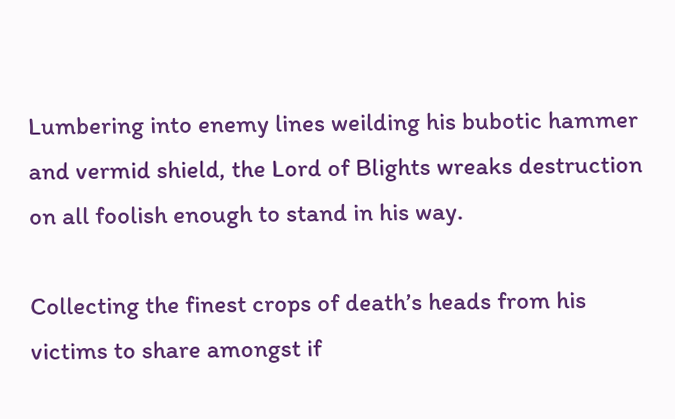Lumbering into enemy lines weilding his bubotic hammer and vermid shield, the Lord of Blights wreaks destruction on all foolish enough to stand in his way.

Collecting the finest crops of death’s heads from his victims to share amongst if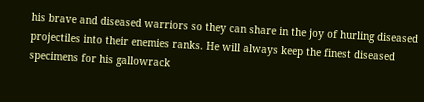his brave and diseased warriors so they can share in the joy of hurling diseased projectiles into their enemies ranks. He will always keep the finest diseased specimens for his gallowrack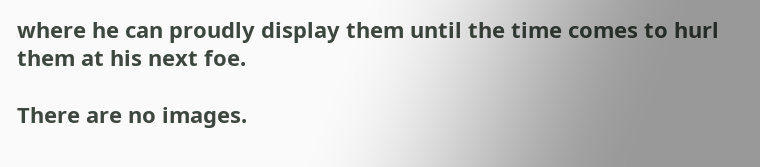where he can proudly display them until the time comes to hurl them at his next foe.

There are no images.